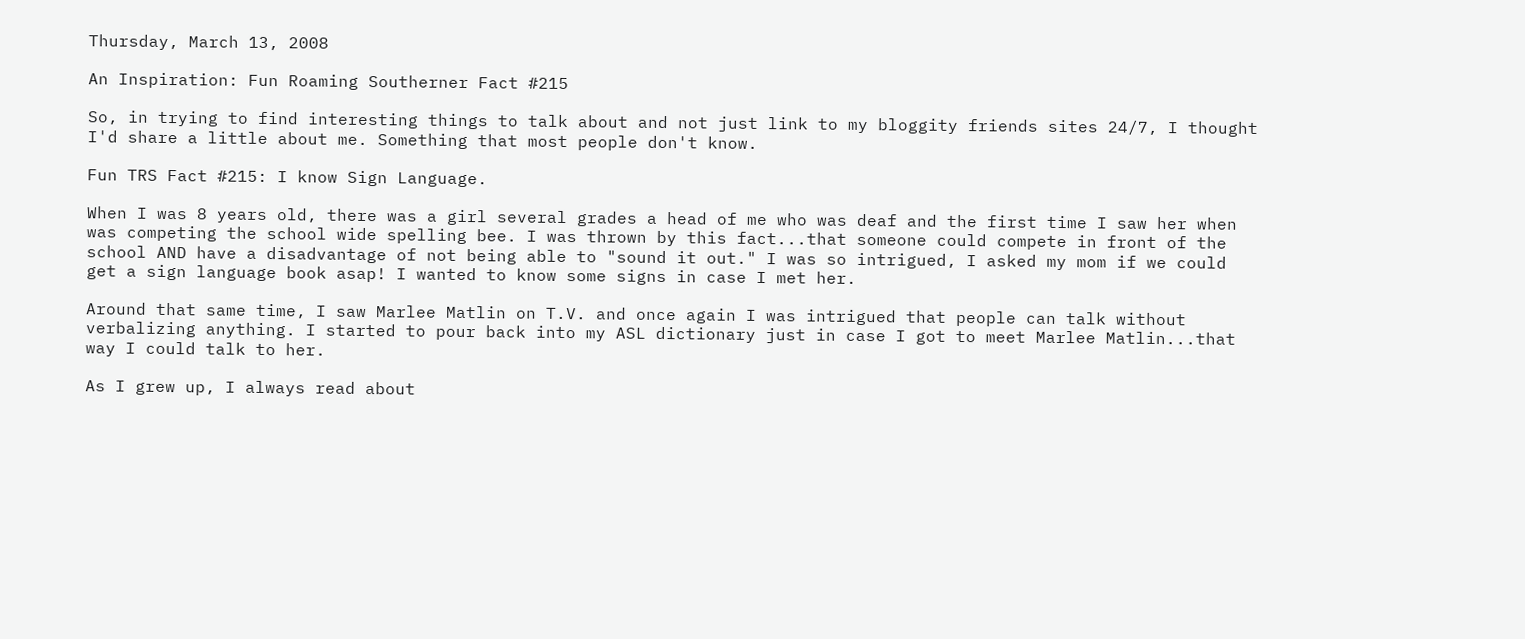Thursday, March 13, 2008

An Inspiration: Fun Roaming Southerner Fact #215

So, in trying to find interesting things to talk about and not just link to my bloggity friends sites 24/7, I thought I'd share a little about me. Something that most people don't know.

Fun TRS Fact #215: I know Sign Language.

When I was 8 years old, there was a girl several grades a head of me who was deaf and the first time I saw her when was competing the school wide spelling bee. I was thrown by this fact...that someone could compete in front of the school AND have a disadvantage of not being able to "sound it out." I was so intrigued, I asked my mom if we could get a sign language book asap! I wanted to know some signs in case I met her.

Around that same time, I saw Marlee Matlin on T.V. and once again I was intrigued that people can talk without verbalizing anything. I started to pour back into my ASL dictionary just in case I got to meet Marlee Matlin...that way I could talk to her.

As I grew up, I always read about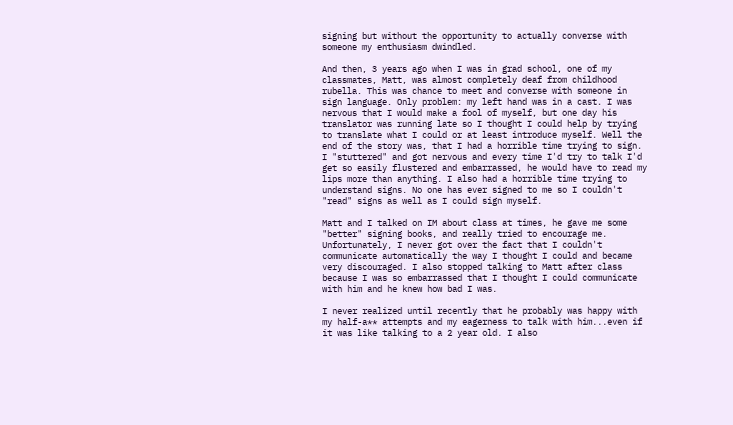signing but without the opportunity to actually converse with someone my enthusiasm dwindled.

And then, 3 years ago when I was in grad school, one of my classmates, Matt, was almost completely deaf from childhood rubella. This was chance to meet and converse with someone in sign language. Only problem: my left hand was in a cast. I was nervous that I would make a fool of myself, but one day his translator was running late so I thought I could help by trying to translate what I could or at least introduce myself. Well the end of the story was, that I had a horrible time trying to sign. I "stuttered" and got nervous and every time I'd try to talk I'd get so easily flustered and embarrassed, he would have to read my lips more than anything. I also had a horrible time trying to understand signs. No one has ever signed to me so I couldn't "read" signs as well as I could sign myself.

Matt and I talked on IM about class at times, he gave me some "better" signing books, and really tried to encourage me. Unfortunately, I never got over the fact that I couldn't communicate automatically the way I thought I could and became very discouraged. I also stopped talking to Matt after class because I was so embarrassed that I thought I could communicate with him and he knew how bad I was.

I never realized until recently that he probably was happy with my half-a** attempts and my eagerness to talk with him...even if it was like talking to a 2 year old. I also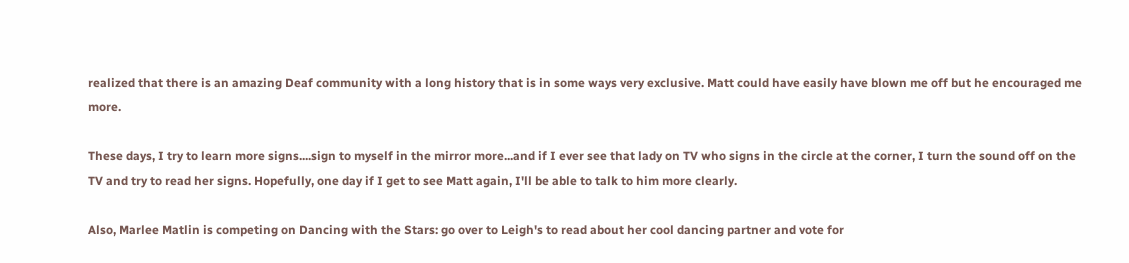realized that there is an amazing Deaf community with a long history that is in some ways very exclusive. Matt could have easily have blown me off but he encouraged me more.

These days, I try to learn more signs....sign to myself in the mirror more...and if I ever see that lady on TV who signs in the circle at the corner, I turn the sound off on the TV and try to read her signs. Hopefully, one day if I get to see Matt again, I'll be able to talk to him more clearly.

Also, Marlee Matlin is competing on Dancing with the Stars: go over to Leigh's to read about her cool dancing partner and vote for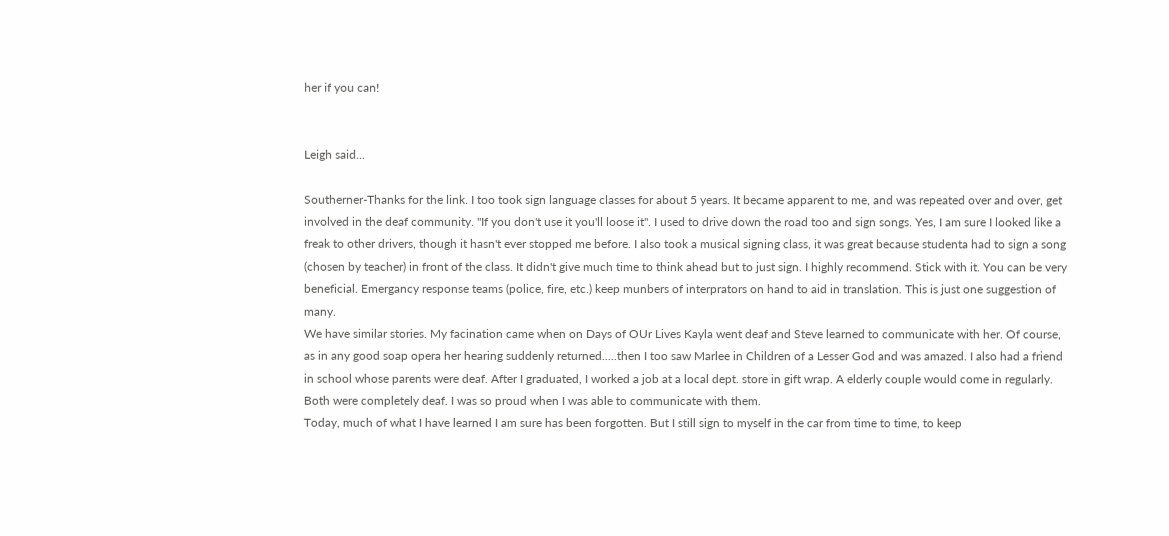her if you can!


Leigh said...

Southerner-Thanks for the link. I too took sign language classes for about 5 years. It became apparent to me, and was repeated over and over, get involved in the deaf community. "If you don't use it you'll loose it". I used to drive down the road too and sign songs. Yes, I am sure I looked like a freak to other drivers, though it hasn't ever stopped me before. I also took a musical signing class, it was great because studenta had to sign a song (chosen by teacher) in front of the class. It didn't give much time to think ahead but to just sign. I highly recommend. Stick with it. You can be very beneficial. Emergancy response teams (police, fire, etc.) keep munbers of interprators on hand to aid in translation. This is just one suggestion of many.
We have similar stories. My facination came when on Days of OUr Lives Kayla went deaf and Steve learned to communicate with her. Of course, as in any good soap opera her hearing suddenly returned.....then I too saw Marlee in Children of a Lesser God and was amazed. I also had a friend in school whose parents were deaf. After I graduated, I worked a job at a local dept. store in gift wrap. A elderly couple would come in regularly. Both were completely deaf. I was so proud when I was able to communicate with them.
Today, much of what I have learned I am sure has been forgotten. But I still sign to myself in the car from time to time, to keep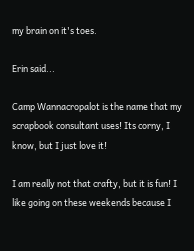my brain on it's toes.

Erin said...

Camp Wannacropalot is the name that my scrapbook consultant uses! Its corny, I know, but I just love it!

I am really not that crafty, but it is fun! I like going on these weekends because I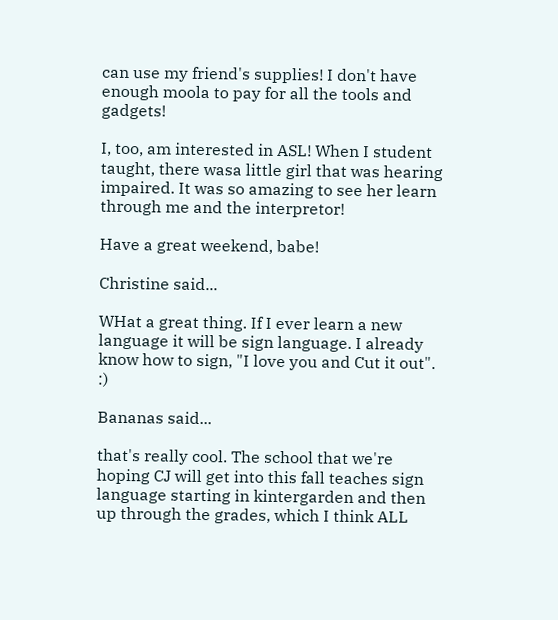can use my friend's supplies! I don't have enough moola to pay for all the tools and gadgets!

I, too, am interested in ASL! When I student taught, there wasa little girl that was hearing impaired. It was so amazing to see her learn through me and the interpretor!

Have a great weekend, babe!

Christine said...

WHat a great thing. If I ever learn a new language it will be sign language. I already know how to sign, "I love you and Cut it out". :)

Bananas said...

that's really cool. The school that we're hoping CJ will get into this fall teaches sign language starting in kintergarden and then up through the grades, which I think ALL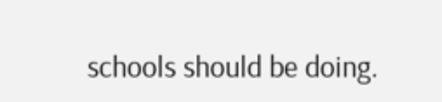schools should be doing.